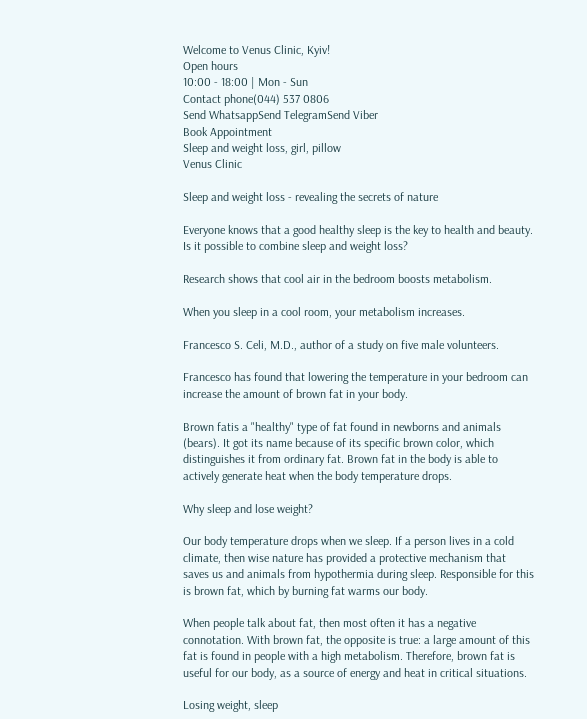Welcome to Venus Clinic, Kyiv!
Open hours
10:00 - 18:00 | Mon - Sun
Contact phone(044) 537 0806
Send WhatsappSend TelegramSend Viber
Book Appointment
Sleep and weight loss, girl, pillow
Venus Clinic

Sleep and weight loss - revealing the secrets of nature

Everyone knows that a good healthy sleep is the key to health and beauty. Is it possible to combine sleep and weight loss?

Research shows that cool air in the bedroom boosts metabolism.

When you sleep in a cool room, your metabolism increases.

Francesco S. Celi, M.D., author of a study on five male volunteers.

Francesco has found that lowering the temperature in your bedroom can increase the amount of brown fat in your body.

Brown fatis a "healthy" type of fat found in newborns and animals (bears). It got its name because of its specific brown color, which distinguishes it from ordinary fat. Brown fat in the body is able to actively generate heat when the body temperature drops.

Why sleep and lose weight?

Our body temperature drops when we sleep. If a person lives in a cold climate, then wise nature has provided a protective mechanism that saves us and animals from hypothermia during sleep. Responsible for this is brown fat, which by burning fat warms our body.

When people talk about fat, then most often it has a negative connotation. With brown fat, the opposite is true: a large amount of this fat is found in people with a high metabolism. Therefore, brown fat is useful for our body, as a source of energy and heat in critical situations.

Losing weight, sleep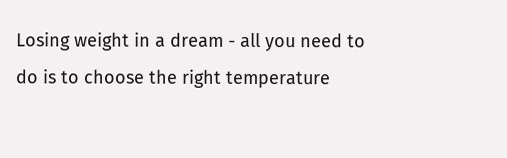Losing weight in a dream - all you need to do is to choose the right temperature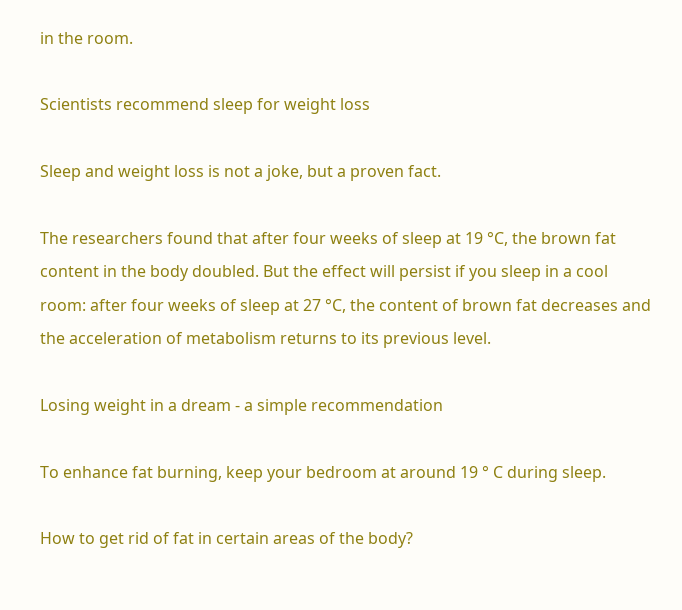in the room.

Scientists recommend sleep for weight loss

Sleep and weight loss is not a joke, but a proven fact.

The researchers found that after four weeks of sleep at 19 °C, the brown fat content in the body doubled. But the effect will persist if you sleep in a cool room: after four weeks of sleep at 27 °C, the content of brown fat decreases and the acceleration of metabolism returns to its previous level.

Losing weight in a dream - a simple recommendation

To enhance fat burning, keep your bedroom at around 19 ° C during sleep.

How to get rid of fat in certain areas of the body?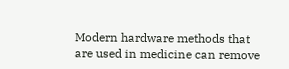Modern hardware methods that are used in medicine can remove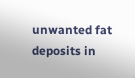unwanted fat deposits in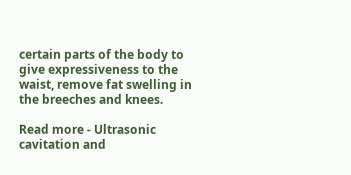certain parts of the body to give expressiveness to the waist, remove fat swelling in the breeches and knees.

Read more - Ultrasonic cavitation and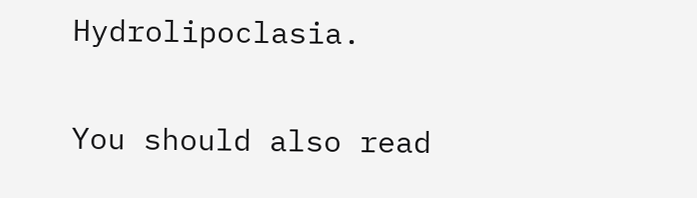Hydrolipoclasia.

You should also read